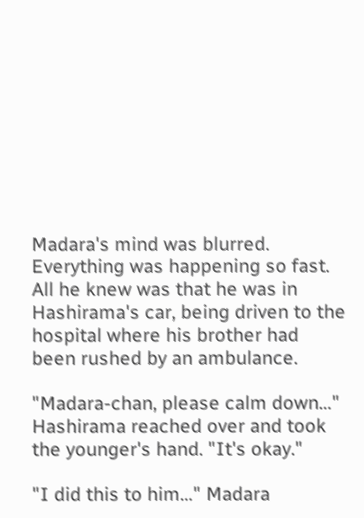Madara's mind was blurred. Everything was happening so fast. All he knew was that he was in Hashirama's car, being driven to the hospital where his brother had been rushed by an ambulance.

"Madara-chan, please calm down…" Hashirama reached over and took the younger's hand. "It's okay."

"I did this to him…" Madara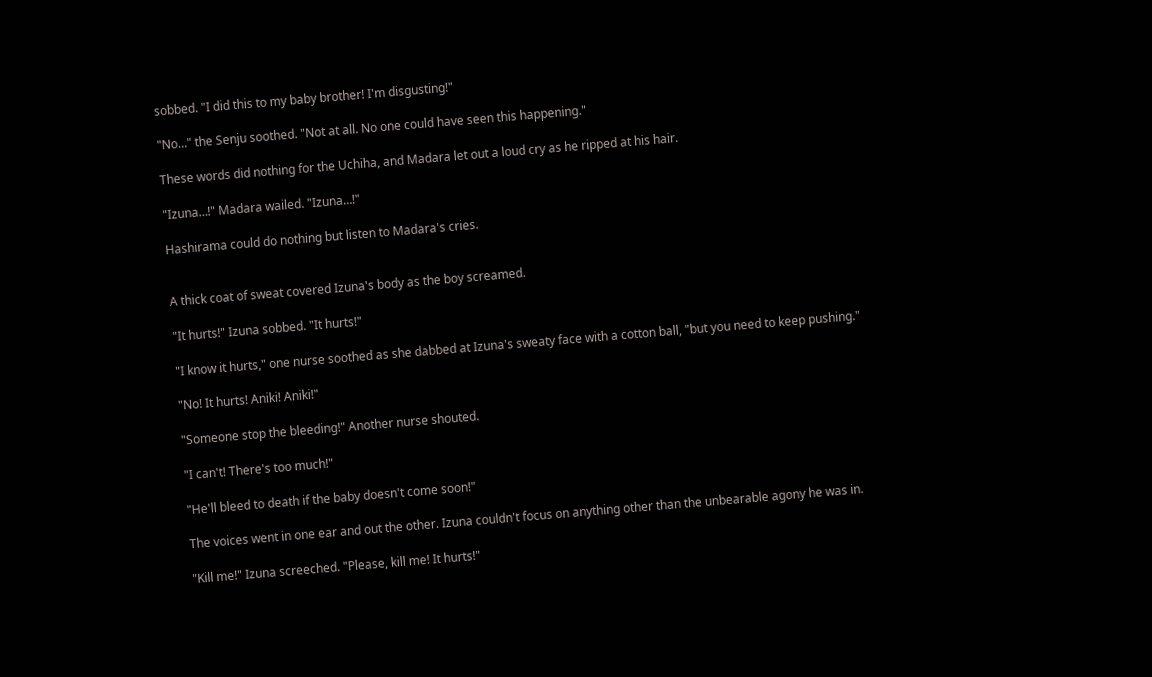sobbed. "I did this to my baby brother! I'm disgusting!"

"No…" the Senju soothed. "Not at all. No one could have seen this happening."

These words did nothing for the Uchiha, and Madara let out a loud cry as he ripped at his hair.

"Izuna…!" Madara wailed. "Izuna…!"

Hashirama could do nothing but listen to Madara's cries.


A thick coat of sweat covered Izuna's body as the boy screamed.

"It hurts!" Izuna sobbed. "It hurts!"

"I know it hurts," one nurse soothed as she dabbed at Izuna's sweaty face with a cotton ball, "but you need to keep pushing."

"No! It hurts! Aniki! Aniki!"

"Someone stop the bleeding!" Another nurse shouted.

"I can't! There's too much!"

"He'll bleed to death if the baby doesn't come soon!"

The voices went in one ear and out the other. Izuna couldn't focus on anything other than the unbearable agony he was in.

"Kill me!" Izuna screeched. "Please, kill me! It hurts!"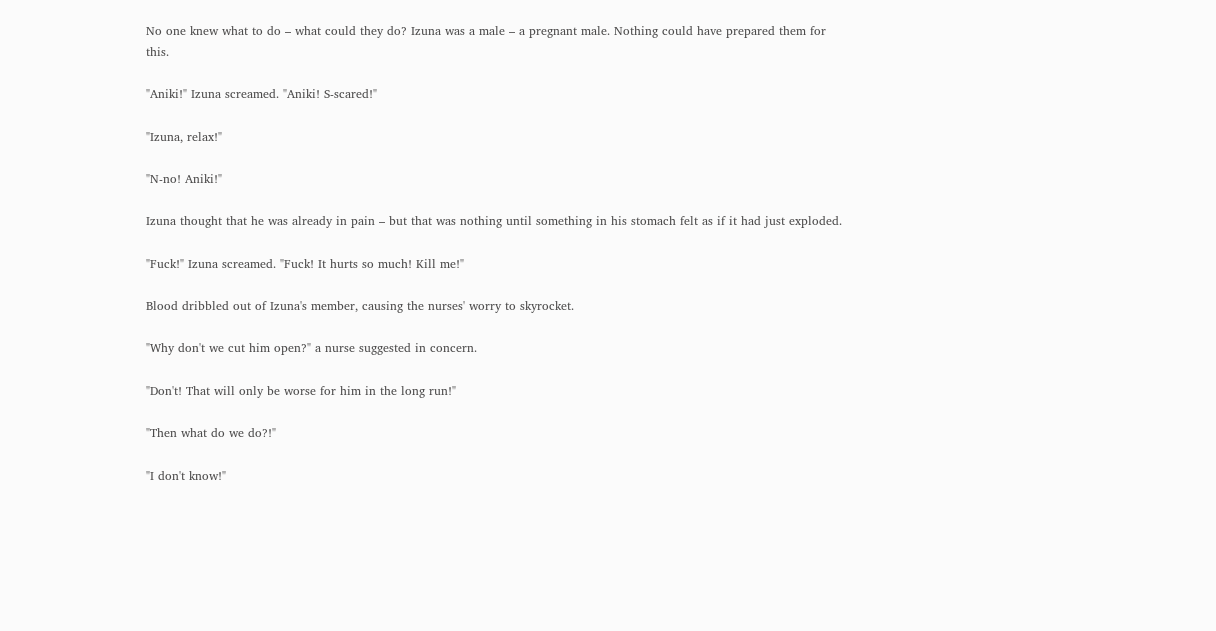No one knew what to do – what could they do? Izuna was a male – a pregnant male. Nothing could have prepared them for this.

"Aniki!" Izuna screamed. "Aniki! S-scared!"

"Izuna, relax!"

"N-no! Aniki!"

Izuna thought that he was already in pain – but that was nothing until something in his stomach felt as if it had just exploded.

"Fuck!" Izuna screamed. "Fuck! It hurts so much! Kill me!"

Blood dribbled out of Izuna's member, causing the nurses' worry to skyrocket.

"Why don't we cut him open?" a nurse suggested in concern.

"Don't! That will only be worse for him in the long run!"

"Then what do we do?!"

"I don't know!"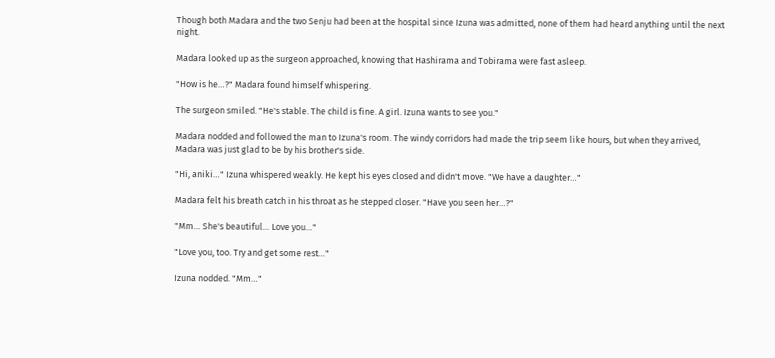Though both Madara and the two Senju had been at the hospital since Izuna was admitted, none of them had heard anything until the next night.

Madara looked up as the surgeon approached, knowing that Hashirama and Tobirama were fast asleep.

"How is he…?" Madara found himself whispering.

The surgeon smiled. "He's stable. The child is fine. A girl. Izuna wants to see you."

Madara nodded and followed the man to Izuna's room. The windy corridors had made the trip seem like hours, but when they arrived, Madara was just glad to be by his brother's side.

"Hi, aniki…" Izuna whispered weakly. He kept his eyes closed and didn't move. "We have a daughter…"

Madara felt his breath catch in his throat as he stepped closer. "Have you seen her…?"

"Mm… She's beautiful… Love you…"

"Love you, too. Try and get some rest…"

Izuna nodded. "Mm…"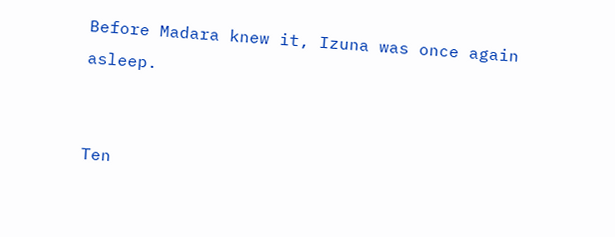Before Madara knew it, Izuna was once again asleep.


Ten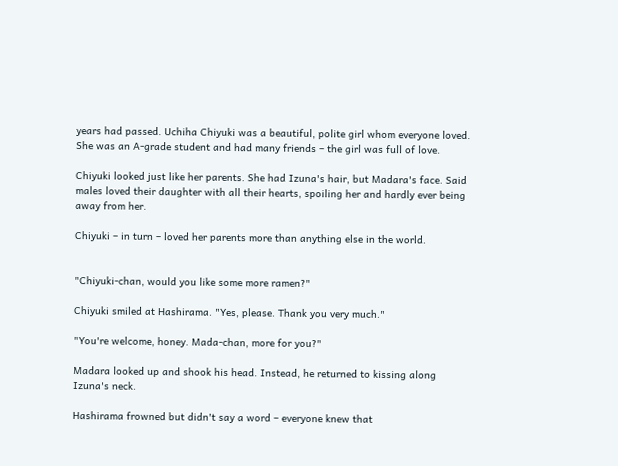years had passed. Uchiha Chiyuki was a beautiful, polite girl whom everyone loved. She was an A-grade student and had many friends – the girl was full of love.

Chiyuki looked just like her parents. She had Izuna's hair, but Madara's face. Said males loved their daughter with all their hearts, spoiling her and hardly ever being away from her.

Chiyuki – in turn – loved her parents more than anything else in the world.


"Chiyuki-chan, would you like some more ramen?"

Chiyuki smiled at Hashirama. "Yes, please. Thank you very much."

"You're welcome, honey. Mada-chan, more for you?"

Madara looked up and shook his head. Instead, he returned to kissing along Izuna's neck.

Hashirama frowned but didn't say a word – everyone knew that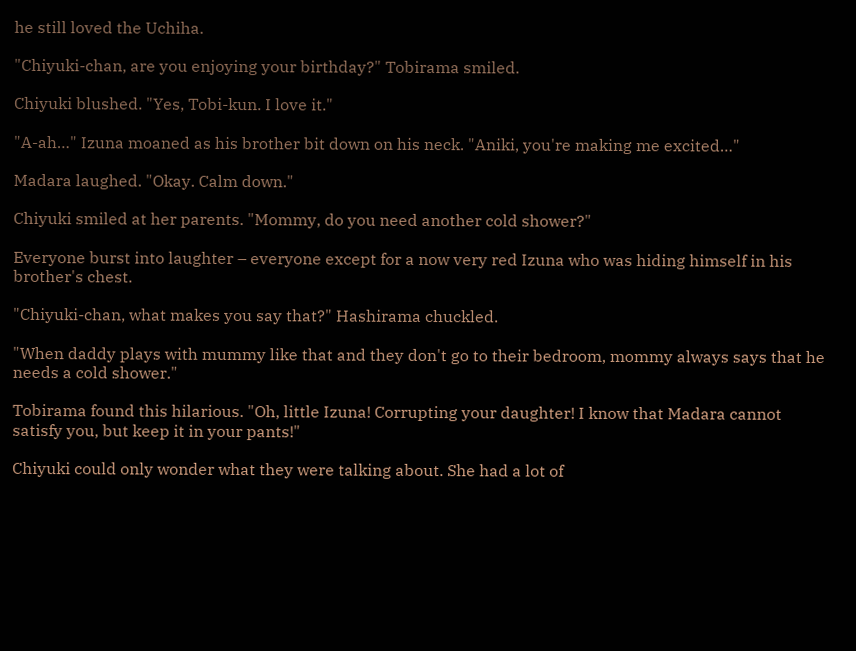he still loved the Uchiha.

"Chiyuki-chan, are you enjoying your birthday?" Tobirama smiled.

Chiyuki blushed. "Yes, Tobi-kun. I love it."

"A-ah…" Izuna moaned as his brother bit down on his neck. "Aniki, you're making me excited…"

Madara laughed. "Okay. Calm down."

Chiyuki smiled at her parents. "Mommy, do you need another cold shower?"

Everyone burst into laughter – everyone except for a now very red Izuna who was hiding himself in his brother's chest.

"Chiyuki-chan, what makes you say that?" Hashirama chuckled.

"When daddy plays with mummy like that and they don't go to their bedroom, mommy always says that he needs a cold shower."

Tobirama found this hilarious. "Oh, little Izuna! Corrupting your daughter! I know that Madara cannot satisfy you, but keep it in your pants!"

Chiyuki could only wonder what they were talking about. She had a lot of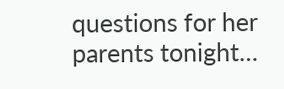questions for her parents tonight…